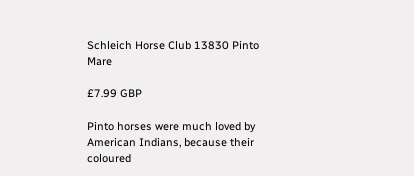Schleich Horse Club 13830 Pinto Mare

£7.99 GBP

Pinto horses were much loved by American Indians, because their coloured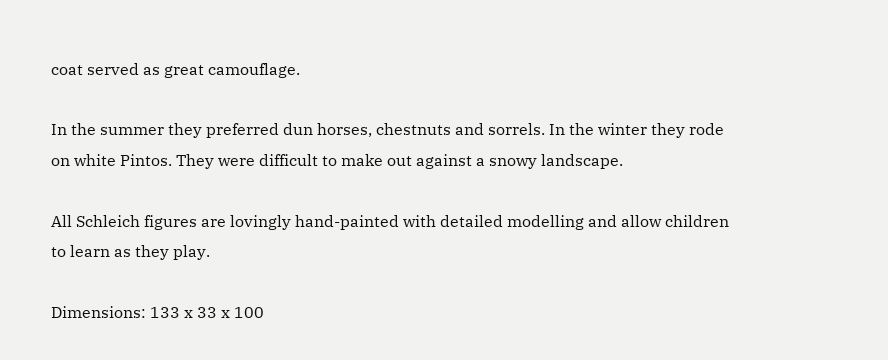coat served as great camouflage.

In the summer they preferred dun horses, chestnuts and sorrels. In the winter they rode on white Pintos. They were difficult to make out against a snowy landscape.

All Schleich figures are lovingly hand-painted with detailed modelling and allow children to learn as they play.

Dimensions: 133 x 33 x 100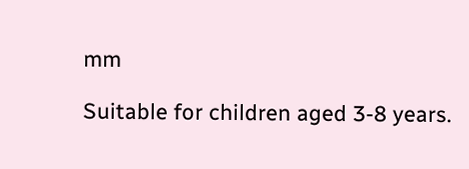mm

Suitable for children aged 3-8 years.